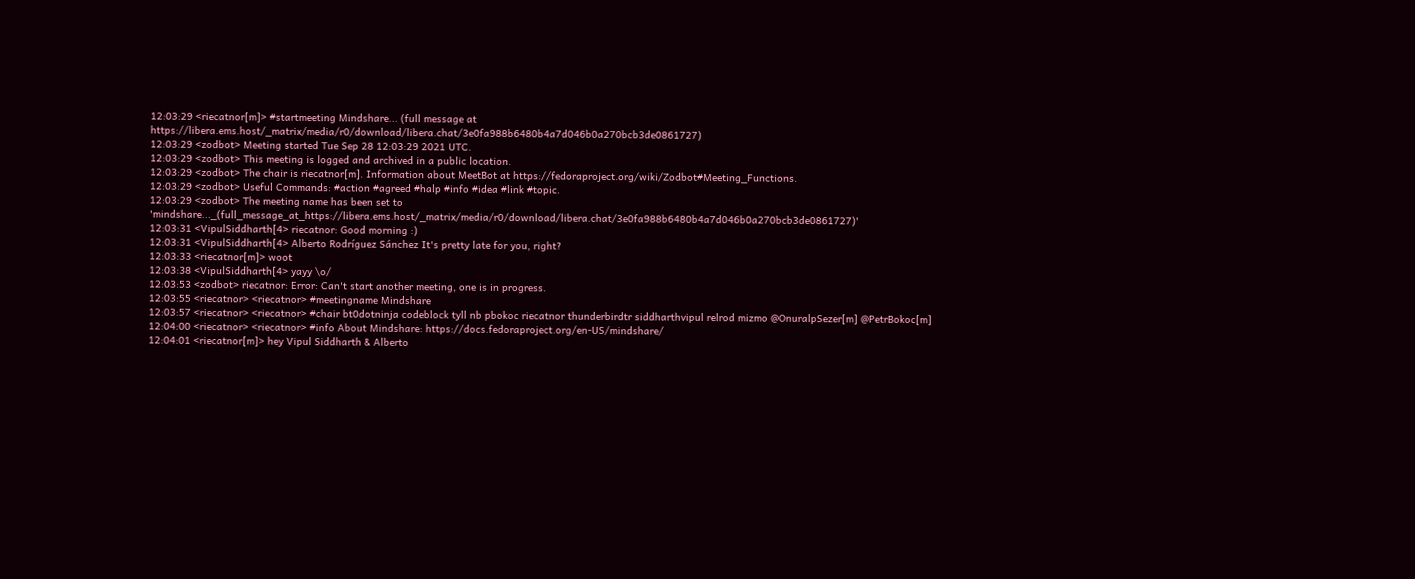12:03:29 <riecatnor[m]> #startmeeting Mindshare... (full message at https://libera.ems.host/_matrix/media/r0/download/libera.chat/3e0fa988b6480b4a7d046b0a270bcb3de0861727)
12:03:29 <zodbot> Meeting started Tue Sep 28 12:03:29 2021 UTC.
12:03:29 <zodbot> This meeting is logged and archived in a public location.
12:03:29 <zodbot> The chair is riecatnor[m]. Information about MeetBot at https://fedoraproject.org/wiki/Zodbot#Meeting_Functions.
12:03:29 <zodbot> Useful Commands: #action #agreed #halp #info #idea #link #topic.
12:03:29 <zodbot> The meeting name has been set to 'mindshare..._(full_message_at_https://libera.ems.host/_matrix/media/r0/download/libera.chat/3e0fa988b6480b4a7d046b0a270bcb3de0861727)'
12:03:31 <VipulSiddharth[4> riecatnor: Good morning :)
12:03:31 <VipulSiddharth[4> Alberto Rodríguez Sánchez It's pretty late for you, right?
12:03:33 <riecatnor[m]> woot
12:03:38 <VipulSiddharth[4> yayy \o/
12:03:53 <zodbot> riecatnor: Error: Can't start another meeting, one is in progress.
12:03:55 <riecatnor> <riecatnor> #meetingname Mindshare
12:03:57 <riecatnor> <riecatnor> #chair bt0dotninja codeblock tyll nb pbokoc riecatnor thunderbirdtr siddharthvipul relrod mizmo @OnuralpSezer[m] @PetrBokoc[m]
12:04:00 <riecatnor> <riecatnor> #info About Mindshare: https://docs.fedoraproject.org/en-US/mindshare/
12:04:01 <riecatnor[m]> hey Vipul Siddharth & Alberto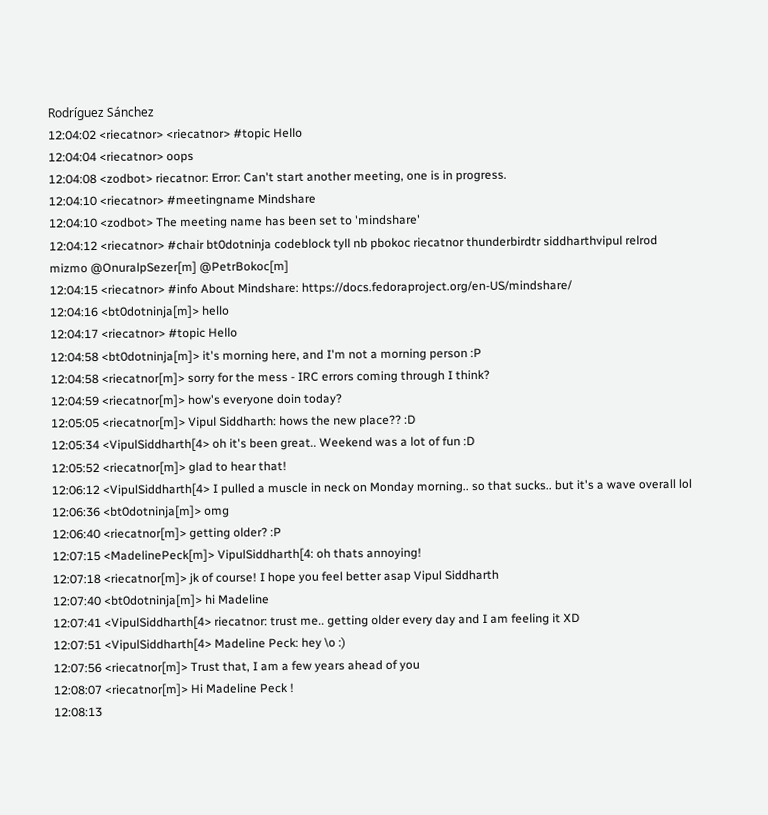Rodríguez Sánchez
12:04:02 <riecatnor> <riecatnor> #topic Hello
12:04:04 <riecatnor> oops
12:04:08 <zodbot> riecatnor: Error: Can't start another meeting, one is in progress.
12:04:10 <riecatnor> #meetingname Mindshare
12:04:10 <zodbot> The meeting name has been set to 'mindshare'
12:04:12 <riecatnor> #chair bt0dotninja codeblock tyll nb pbokoc riecatnor thunderbirdtr siddharthvipul relrod mizmo @OnuralpSezer[m] @PetrBokoc[m]
12:04:15 <riecatnor> #info About Mindshare: https://docs.fedoraproject.org/en-US/mindshare/
12:04:16 <bt0dotninja[m]> hello
12:04:17 <riecatnor> #topic Hello
12:04:58 <bt0dotninja[m]> it's morning here, and I'm not a morning person :P
12:04:58 <riecatnor[m]> sorry for the mess - IRC errors coming through I think?
12:04:59 <riecatnor[m]> how's everyone doin today?
12:05:05 <riecatnor[m]> Vipul Siddharth: hows the new place?? :D
12:05:34 <VipulSiddharth[4> oh it's been great.. Weekend was a lot of fun :D
12:05:52 <riecatnor[m]> glad to hear that!
12:06:12 <VipulSiddharth[4> I pulled a muscle in neck on Monday morning.. so that sucks.. but it's a wave overall lol
12:06:36 <bt0dotninja[m]> omg
12:06:40 <riecatnor[m]> getting older? :P
12:07:15 <MadelinePeck[m]> VipulSiddharth[4: oh thats annoying!
12:07:18 <riecatnor[m]> jk of course! I hope you feel better asap Vipul Siddharth
12:07:40 <bt0dotninja[m]> hi Madeline
12:07:41 <VipulSiddharth[4> riecatnor: trust me.. getting older every day and I am feeling it XD
12:07:51 <VipulSiddharth[4> Madeline Peck: hey \o :)
12:07:56 <riecatnor[m]> Trust that, I am a few years ahead of you
12:08:07 <riecatnor[m]> Hi Madeline Peck !
12:08:13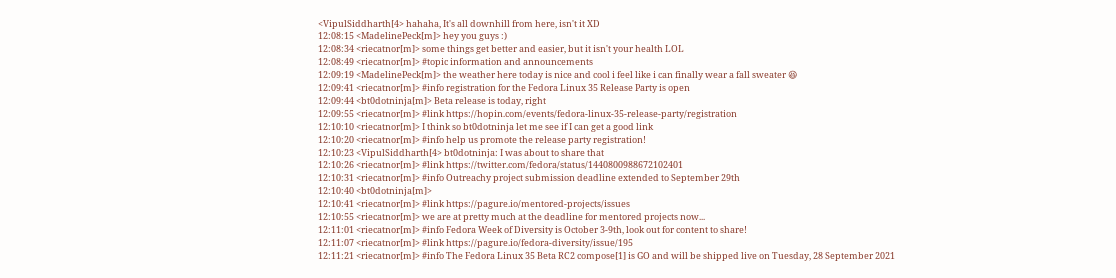<VipulSiddharth[4> hahaha, It's all downhill from here, isn't it XD
12:08:15 <MadelinePeck[m]> hey you guys :)
12:08:34 <riecatnor[m]> some things get better and easier, but it isn't your health LOL
12:08:49 <riecatnor[m]> #topic information and announcements
12:09:19 <MadelinePeck[m]> the weather here today is nice and cool i feel like i can finally wear a fall sweater 😆
12:09:41 <riecatnor[m]> #info registration for the Fedora Linux 35 Release Party is open
12:09:44 <bt0dotninja[m]> Beta release is today, right
12:09:55 <riecatnor[m]> #link https://hopin.com/events/fedora-linux-35-release-party/registration
12:10:10 <riecatnor[m]> I think so bt0dotninja let me see if I can get a good link
12:10:20 <riecatnor[m]> #info help us promote the release party registration!
12:10:23 <VipulSiddharth[4> bt0dotninja: I was about to share that
12:10:26 <riecatnor[m]> #link https://twitter.com/fedora/status/1440800988672102401
12:10:31 <riecatnor[m]> #info Outreachy project submission deadline extended to September 29th
12:10:40 <bt0dotninja[m]>
12:10:41 <riecatnor[m]> #link https://pagure.io/mentored-projects/issues
12:10:55 <riecatnor[m]> we are at pretty much at the deadline for mentored projects now...
12:11:01 <riecatnor[m]> #info Fedora Week of Diversity is October 3-9th, look out for content to share!
12:11:07 <riecatnor[m]> #link https://pagure.io/fedora-diversity/issue/195
12:11:21 <riecatnor[m]> #info The Fedora Linux 35 Beta RC2 compose[1] is GO and will be shipped live on Tuesday, 28 September 2021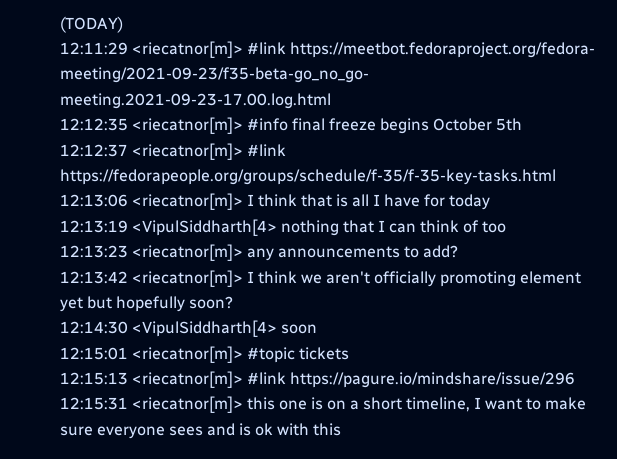(TODAY)
12:11:29 <riecatnor[m]> #link https://meetbot.fedoraproject.org/fedora-meeting/2021-09-23/f35-beta-go_no_go-meeting.2021-09-23-17.00.log.html
12:12:35 <riecatnor[m]> #info final freeze begins October 5th
12:12:37 <riecatnor[m]> #link https://fedorapeople.org/groups/schedule/f-35/f-35-key-tasks.html
12:13:06 <riecatnor[m]> I think that is all I have for today
12:13:19 <VipulSiddharth[4> nothing that I can think of too
12:13:23 <riecatnor[m]> any announcements to add?
12:13:42 <riecatnor[m]> I think we aren't officially promoting element yet but hopefully soon?
12:14:30 <VipulSiddharth[4> soon
12:15:01 <riecatnor[m]> #topic tickets
12:15:13 <riecatnor[m]> #link https://pagure.io/mindshare/issue/296
12:15:31 <riecatnor[m]> this one is on a short timeline, I want to make sure everyone sees and is ok with this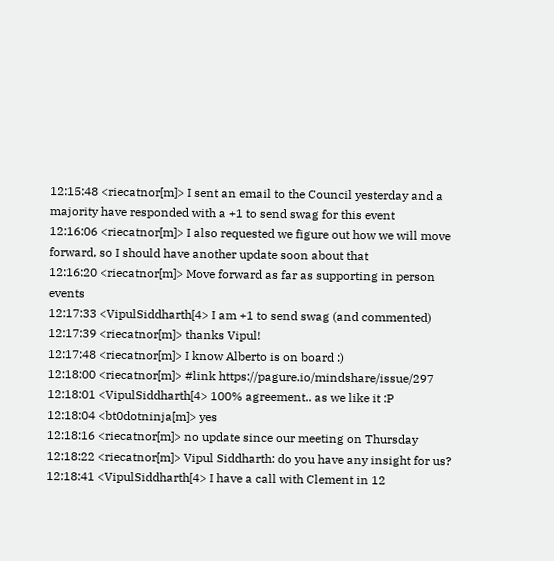12:15:48 <riecatnor[m]> I sent an email to the Council yesterday and a majority have responded with a +1 to send swag for this event
12:16:06 <riecatnor[m]> I also requested we figure out how we will move forward, so I should have another update soon about that
12:16:20 <riecatnor[m]> Move forward as far as supporting in person events
12:17:33 <VipulSiddharth[4> I am +1 to send swag (and commented)
12:17:39 <riecatnor[m]> thanks Vipul!
12:17:48 <riecatnor[m]> I know Alberto is on board :)
12:18:00 <riecatnor[m]> #link https://pagure.io/mindshare/issue/297
12:18:01 <VipulSiddharth[4> 100% agreement.. as we like it :P
12:18:04 <bt0dotninja[m]> yes
12:18:16 <riecatnor[m]> no update since our meeting on Thursday
12:18:22 <riecatnor[m]> Vipul Siddharth: do you have any insight for us?
12:18:41 <VipulSiddharth[4> I have a call with Clement in 12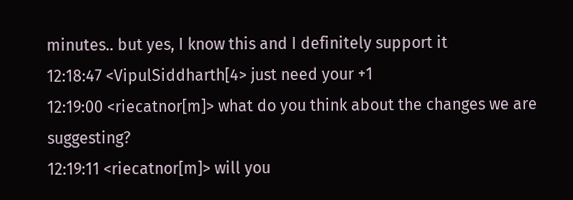minutes.. but yes, I know this and I definitely support it
12:18:47 <VipulSiddharth[4> just need your +1
12:19:00 <riecatnor[m]> what do you think about the changes we are suggesting?
12:19:11 <riecatnor[m]> will you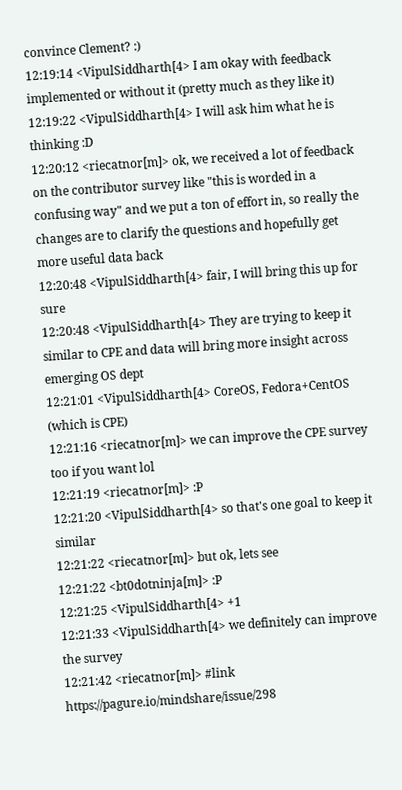convince Clement? :)
12:19:14 <VipulSiddharth[4> I am okay with feedback implemented or without it (pretty much as they like it)
12:19:22 <VipulSiddharth[4> I will ask him what he is thinking :D
12:20:12 <riecatnor[m]> ok, we received a lot of feedback on the contributor survey like "this is worded in a confusing way" and we put a ton of effort in, so really the changes are to clarify the questions and hopefully get more useful data back
12:20:48 <VipulSiddharth[4> fair, I will bring this up for sure
12:20:48 <VipulSiddharth[4> They are trying to keep it similar to CPE and data will bring more insight across emerging OS dept
12:21:01 <VipulSiddharth[4> CoreOS, Fedora+CentOS (which is CPE)
12:21:16 <riecatnor[m]> we can improve the CPE survey too if you want lol
12:21:19 <riecatnor[m]> :P
12:21:20 <VipulSiddharth[4> so that's one goal to keep it similar
12:21:22 <riecatnor[m]> but ok, lets see
12:21:22 <bt0dotninja[m]> :P
12:21:25 <VipulSiddharth[4> +1
12:21:33 <VipulSiddharth[4> we definitely can improve the survey
12:21:42 <riecatnor[m]> #link https://pagure.io/mindshare/issue/298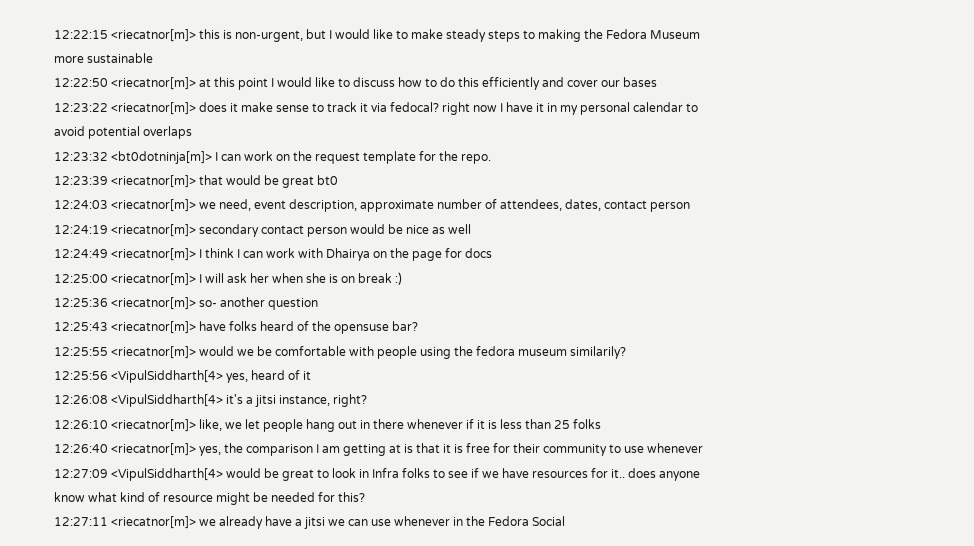12:22:15 <riecatnor[m]> this is non-urgent, but I would like to make steady steps to making the Fedora Museum more sustainable
12:22:50 <riecatnor[m]> at this point I would like to discuss how to do this efficiently and cover our bases
12:23:22 <riecatnor[m]> does it make sense to track it via fedocal? right now I have it in my personal calendar to avoid potential overlaps
12:23:32 <bt0dotninja[m]> I can work on the request template for the repo.
12:23:39 <riecatnor[m]> that would be great bt0
12:24:03 <riecatnor[m]> we need, event description, approximate number of attendees, dates, contact person
12:24:19 <riecatnor[m]> secondary contact person would be nice as well
12:24:49 <riecatnor[m]> I think I can work with Dhairya on the page for docs
12:25:00 <riecatnor[m]> I will ask her when she is on break :)
12:25:36 <riecatnor[m]> so- another question
12:25:43 <riecatnor[m]> have folks heard of the opensuse bar?
12:25:55 <riecatnor[m]> would we be comfortable with people using the fedora museum similarily?
12:25:56 <VipulSiddharth[4> yes, heard of it
12:26:08 <VipulSiddharth[4> it's a jitsi instance, right?
12:26:10 <riecatnor[m]> like, we let people hang out in there whenever if it is less than 25 folks
12:26:40 <riecatnor[m]> yes, the comparison I am getting at is that it is free for their community to use whenever
12:27:09 <VipulSiddharth[4> would be great to look in Infra folks to see if we have resources for it.. does anyone know what kind of resource might be needed for this?
12:27:11 <riecatnor[m]> we already have a jitsi we can use whenever in the Fedora Social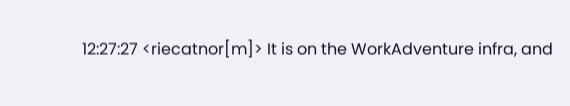12:27:27 <riecatnor[m]> It is on the WorkAdventure infra, and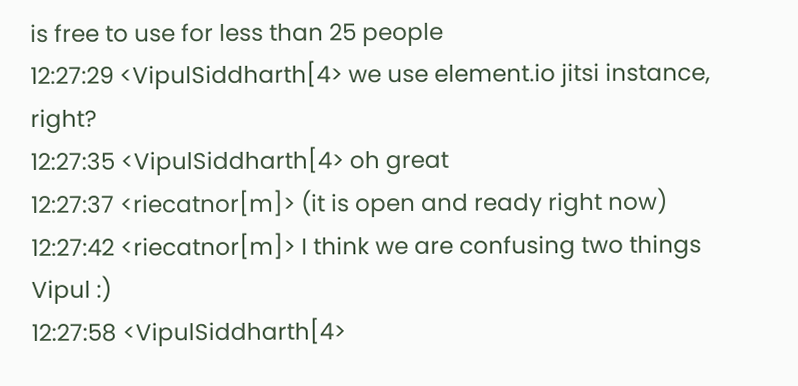is free to use for less than 25 people
12:27:29 <VipulSiddharth[4> we use element.io jitsi instance, right?
12:27:35 <VipulSiddharth[4> oh great
12:27:37 <riecatnor[m]> (it is open and ready right now)
12:27:42 <riecatnor[m]> I think we are confusing two things Vipul :)
12:27:58 <VipulSiddharth[4>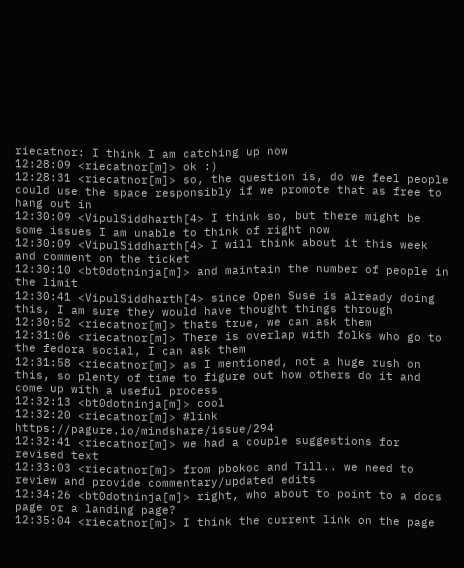riecatnor: I think I am catching up now
12:28:09 <riecatnor[m]> ok :)
12:28:31 <riecatnor[m]> so, the question is, do we feel people could use the space responsibly if we promote that as free to hang out in
12:30:09 <VipulSiddharth[4> I think so, but there might be some issues I am unable to think of right now
12:30:09 <VipulSiddharth[4> I will think about it this week and comment on the ticket
12:30:10 <bt0dotninja[m]> and maintain the number of people in the limit
12:30:41 <VipulSiddharth[4> since Open Suse is already doing this, I am sure they would have thought things through
12:30:52 <riecatnor[m]> thats true, we can ask them
12:31:06 <riecatnor[m]> There is overlap with folks who go to the fedora social, I can ask them
12:31:58 <riecatnor[m]> as I mentioned, not a huge rush on this, so plenty of time to figure out how others do it and come up with a useful process
12:32:13 <bt0dotninja[m]> cool
12:32:20 <riecatnor[m]> #link https://pagure.io/mindshare/issue/294
12:32:41 <riecatnor[m]> we had a couple suggestions for revised text
12:33:03 <riecatnor[m]> from pbokoc and Till.. we need to review and provide commentary/updated edits
12:34:26 <bt0dotninja[m]> right, who about to point to a docs page or a landing page?
12:35:04 <riecatnor[m]> I think the current link on the page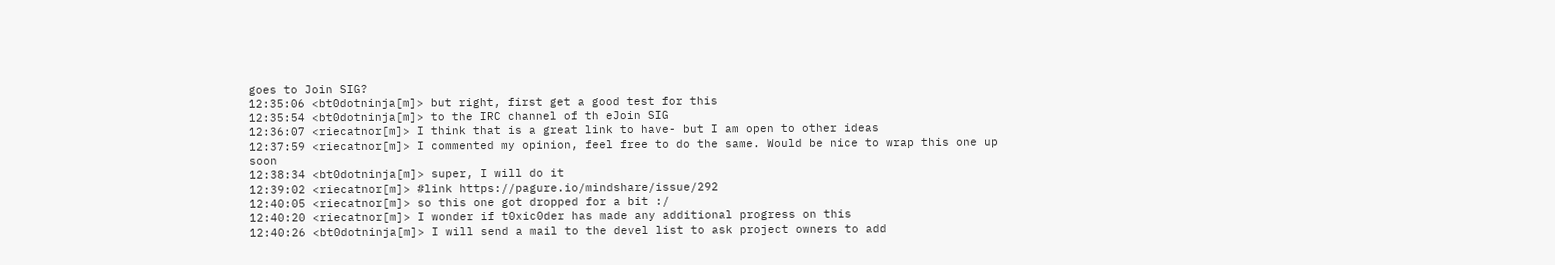goes to Join SIG?
12:35:06 <bt0dotninja[m]> but right, first get a good test for this
12:35:54 <bt0dotninja[m]> to the IRC channel of th eJoin SIG
12:36:07 <riecatnor[m]> I think that is a great link to have- but I am open to other ideas
12:37:59 <riecatnor[m]> I commented my opinion, feel free to do the same. Would be nice to wrap this one up soon
12:38:34 <bt0dotninja[m]> super, I will do it
12:39:02 <riecatnor[m]> #link https://pagure.io/mindshare/issue/292
12:40:05 <riecatnor[m]> so this one got dropped for a bit :/
12:40:20 <riecatnor[m]> I wonder if t0xic0der has made any additional progress on this
12:40:26 <bt0dotninja[m]> I will send a mail to the devel list to ask project owners to add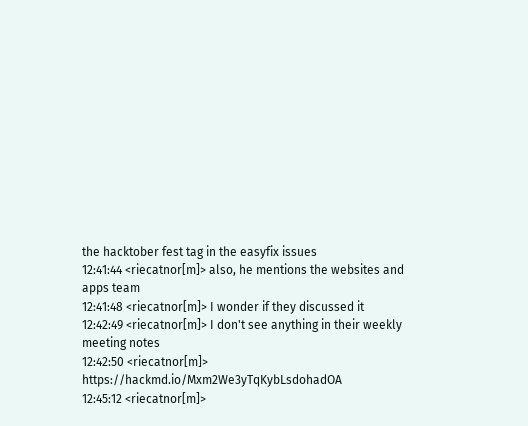the hacktober fest tag in the easyfix issues
12:41:44 <riecatnor[m]> also, he mentions the websites and apps team
12:41:48 <riecatnor[m]> I wonder if they discussed it
12:42:49 <riecatnor[m]> I don't see anything in their weekly meeting notes
12:42:50 <riecatnor[m]> https://hackmd.io/Mxm2We3yTqKybLsdohadOA
12:45:12 <riecatnor[m]>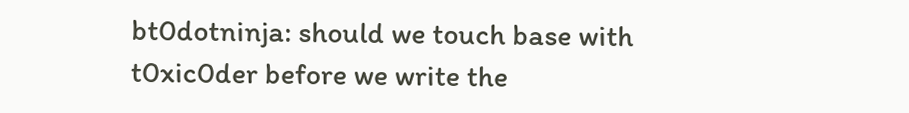bt0dotninja: should we touch base with t0xic0der before we write the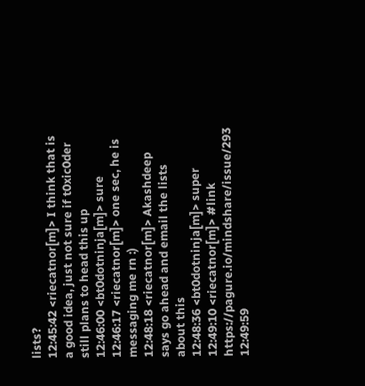lists?
12:45:42 <riecatnor[m]> I think that is a good idea, just not sure if t0xic0der still plans to head this up
12:46:00 <bt0dotninja[m]> sure
12:46:17 <riecatnor[m]> one sec, he is messaging me rn :)
12:48:18 <riecatnor[m]> Akashdeep says go ahead and email the lists about this
12:48:36 <bt0dotninja[m]> super
12:49:10 <riecatnor[m]> #link https://pagure.io/mindshare/issue/293
12:49:59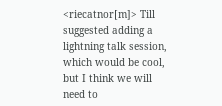<riecatnor[m]> Till suggested adding a lightning talk session, which would be cool, but I think we will need to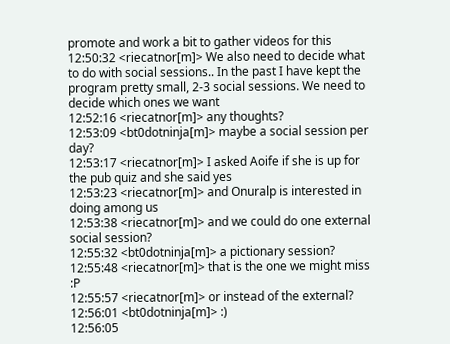promote and work a bit to gather videos for this
12:50:32 <riecatnor[m]> We also need to decide what to do with social sessions.. In the past I have kept the program pretty small, 2-3 social sessions. We need to decide which ones we want
12:52:16 <riecatnor[m]> any thoughts?
12:53:09 <bt0dotninja[m]> maybe a social session per day?
12:53:17 <riecatnor[m]> I asked Aoife if she is up for the pub quiz and she said yes
12:53:23 <riecatnor[m]> and Onuralp is interested in doing among us
12:53:38 <riecatnor[m]> and we could do one external social session?
12:55:32 <bt0dotninja[m]> a pictionary session?
12:55:48 <riecatnor[m]> that is the one we might miss :P
12:55:57 <riecatnor[m]> or instead of the external?
12:56:01 <bt0dotninja[m]> :)
12:56:05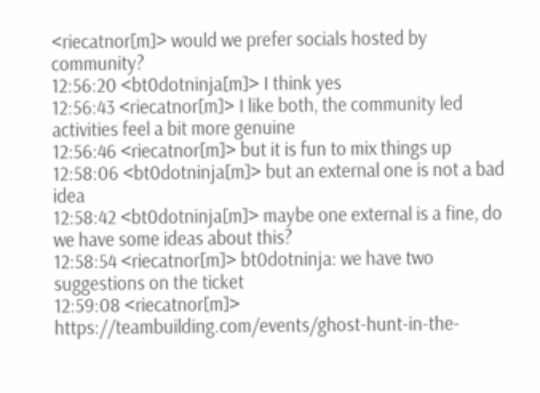<riecatnor[m]> would we prefer socials hosted by community?
12:56:20 <bt0dotninja[m]> I think yes
12:56:43 <riecatnor[m]> I like both, the community led activities feel a bit more genuine
12:56:46 <riecatnor[m]> but it is fun to mix things up
12:58:06 <bt0dotninja[m]> but an external one is not a bad idea
12:58:42 <bt0dotninja[m]> maybe one external is a fine, do we have some ideas about this?
12:58:54 <riecatnor[m]> bt0dotninja: we have two suggestions on the ticket
12:59:08 <riecatnor[m]> https://teambuilding.com/events/ghost-hunt-in-the-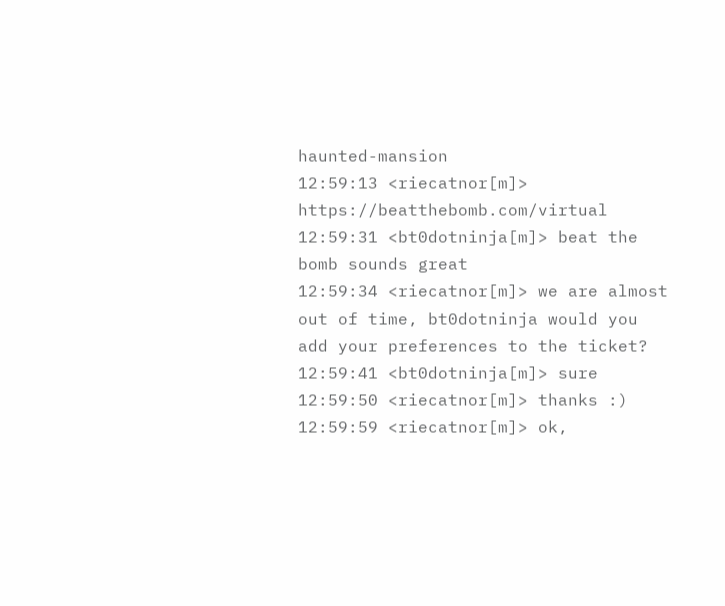haunted-mansion
12:59:13 <riecatnor[m]> https://beatthebomb.com/virtual
12:59:31 <bt0dotninja[m]> beat the bomb sounds great
12:59:34 <riecatnor[m]> we are almost out of time, bt0dotninja would you add your preferences to the ticket?
12:59:41 <bt0dotninja[m]> sure
12:59:50 <riecatnor[m]> thanks :)
12:59:59 <riecatnor[m]> ok,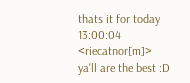thats it for today
13:00:04 <riecatnor[m]> ya'll are the best :D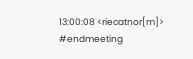13:00:08 <riecatnor[m]> #endmeeting